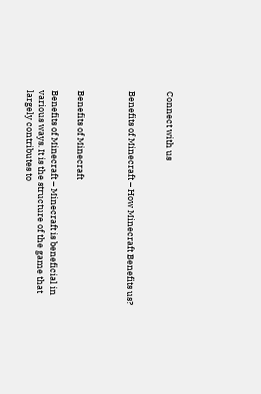Connect with us


Benefits of Minecraft – How Minecraft Benefits us?



Benefits of Minecraft

Benefits of Minecraft – Minecraft is beneficial in various ways. It is the structure of the game that largely contributes to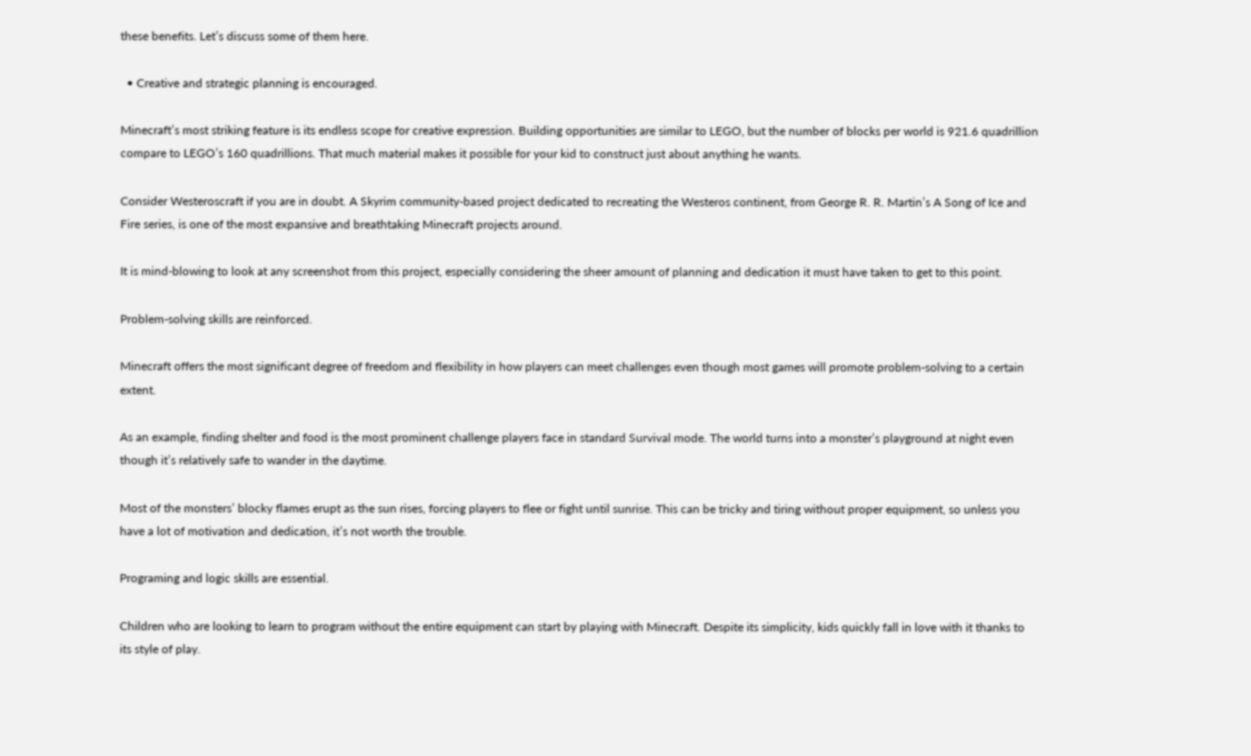these benefits. Let’s discuss some of them here.

  • Creative and strategic planning is encouraged.

Minecraft’s most striking feature is its endless scope for creative expression. Building opportunities are similar to LEGO, but the number of blocks per world is 921.6 quadrillion compare to LEGO’s 160 quadrillions. That much material makes it possible for your kid to construct just about anything he wants.

Consider Westeroscraft if you are in doubt. A Skyrim community-based project dedicated to recreating the Westeros continent, from George R. R. Martin’s A Song of Ice and Fire series, is one of the most expansive and breathtaking Minecraft projects around.

It is mind-blowing to look at any screenshot from this project, especially considering the sheer amount of planning and dedication it must have taken to get to this point.

Problem-solving skills are reinforced.

Minecraft offers the most significant degree of freedom and flexibility in how players can meet challenges even though most games will promote problem-solving to a certain extent.

As an example, finding shelter and food is the most prominent challenge players face in standard Survival mode. The world turns into a monster’s playground at night even though it’s relatively safe to wander in the daytime.

Most of the monsters’ blocky flames erupt as the sun rises, forcing players to flee or fight until sunrise. This can be tricky and tiring without proper equipment, so unless you have a lot of motivation and dedication, it’s not worth the trouble.

Programing and logic skills are essential.

Children who are looking to learn to program without the entire equipment can start by playing with Minecraft. Despite its simplicity, kids quickly fall in love with it thanks to its style of play.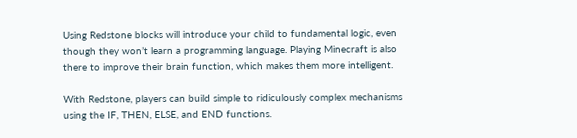Using Redstone blocks will introduce your child to fundamental logic, even though they won’t learn a programming language. Playing Minecraft is also there to improve their brain function, which makes them more intelligent.

With Redstone, players can build simple to ridiculously complex mechanisms using the IF, THEN, ELSE, and END functions.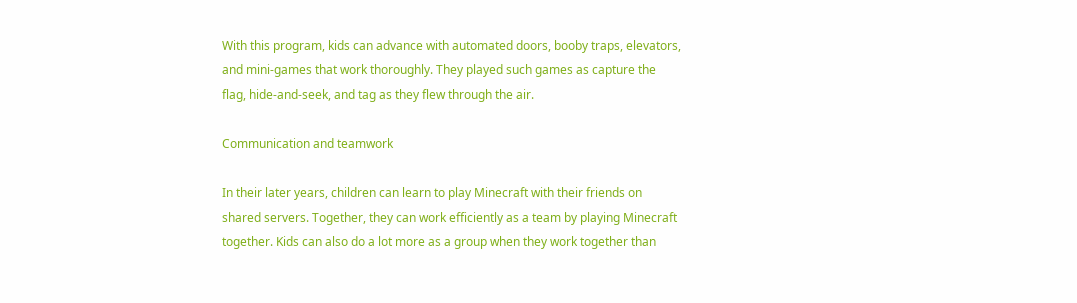With this program, kids can advance with automated doors, booby traps, elevators, and mini-games that work thoroughly. They played such games as capture the flag, hide-and-seek, and tag as they flew through the air.

Communication and teamwork

In their later years, children can learn to play Minecraft with their friends on shared servers. Together, they can work efficiently as a team by playing Minecraft together. Kids can also do a lot more as a group when they work together than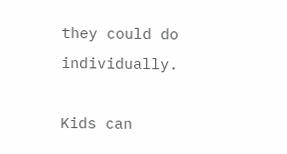they could do individually.

Kids can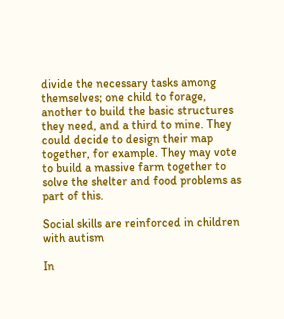divide the necessary tasks among themselves; one child to forage, another to build the basic structures they need, and a third to mine. They could decide to design their map together, for example. They may vote to build a massive farm together to solve the shelter and food problems as part of this.

Social skills are reinforced in children with autism

In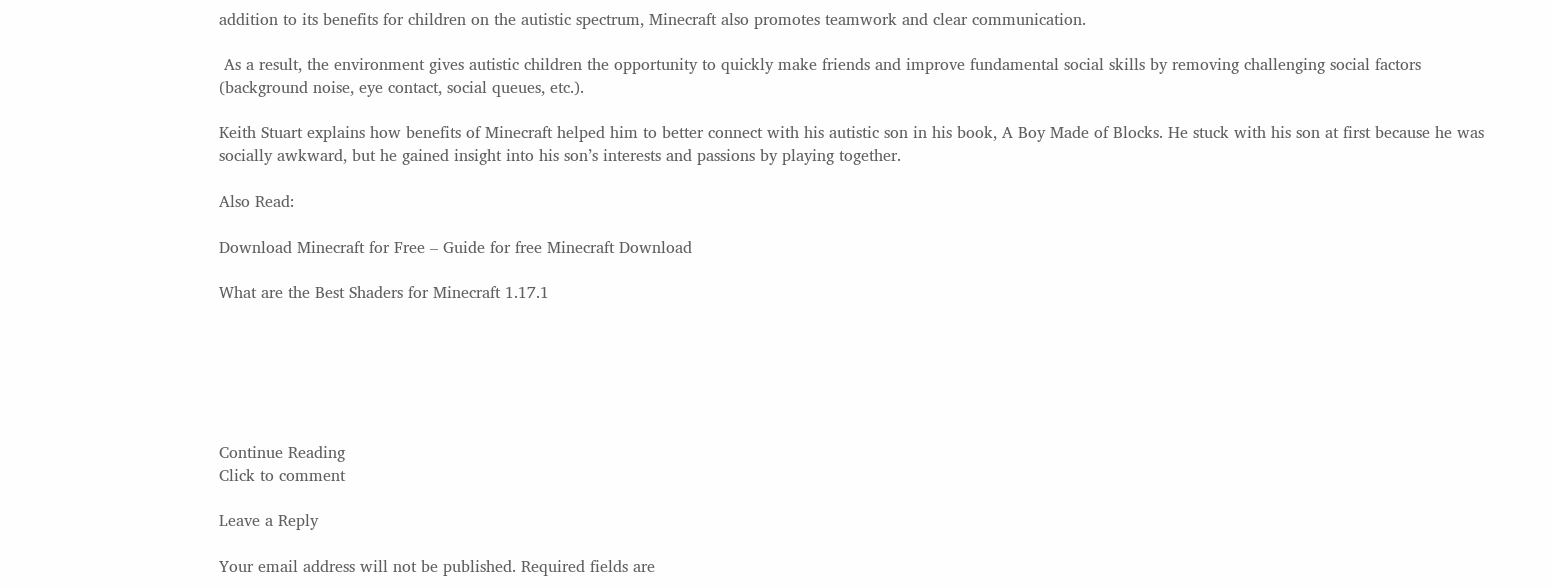addition to its benefits for children on the autistic spectrum, Minecraft also promotes teamwork and clear communication.

 As a result, the environment gives autistic children the opportunity to quickly make friends and improve fundamental social skills by removing challenging social factors (background noise, eye contact, social queues, etc.).

Keith Stuart explains how benefits of Minecraft helped him to better connect with his autistic son in his book, A Boy Made of Blocks. He stuck with his son at first because he was socially awkward, but he gained insight into his son’s interests and passions by playing together.

Also Read:

Download Minecraft for Free – Guide for free Minecraft Download

What are the Best Shaders for Minecraft 1.17.1






Continue Reading
Click to comment

Leave a Reply

Your email address will not be published. Required fields are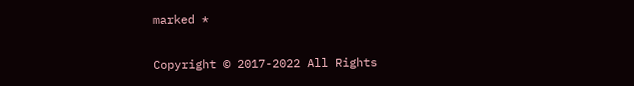marked *

Copyright © 2017-2022 All Rights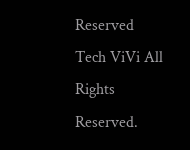Reserved Tech ViVi All Rights Reserved.